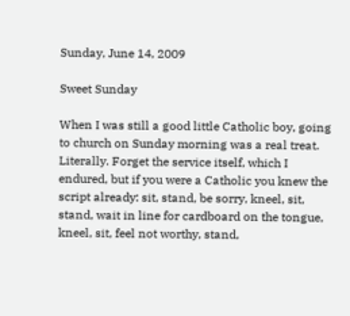Sunday, June 14, 2009

Sweet Sunday

When I was still a good little Catholic boy, going to church on Sunday morning was a real treat. Literally. Forget the service itself, which I endured, but if you were a Catholic you knew the script already: sit, stand, be sorry, kneel, sit, stand, wait in line for cardboard on the tongue, kneel, sit, feel not worthy, stand,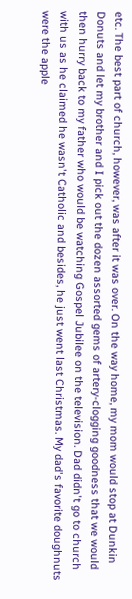etc. The best part of church, however, was after it was over. On the way home, my mom would stop at Dunkin Donuts and let my brother and I pick out the dozen assorted gems of artery-clogging goodness that we would then hurry back to my father who would be watching Gospel Jubilee on the television. Dad didn't go to church with us as he claimed he wasn't Catholic and besides, he just went last Christmas. My dad's favorite doughnuts were the apple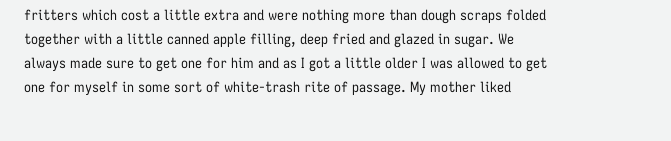fritters which cost a little extra and were nothing more than dough scraps folded together with a little canned apple filling, deep fried and glazed in sugar. We always made sure to get one for him and as I got a little older I was allowed to get one for myself in some sort of white-trash rite of passage. My mother liked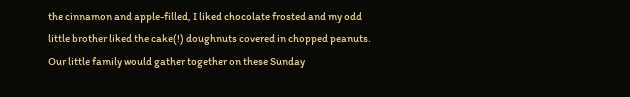the cinnamon and apple-filled, I liked chocolate frosted and my odd little brother liked the cake(!) doughnuts covered in chopped peanuts. Our little family would gather together on these Sunday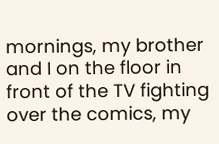mornings, my brother and I on the floor in front of the TV fighting over the comics, my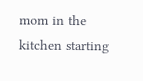mom in the kitchen starting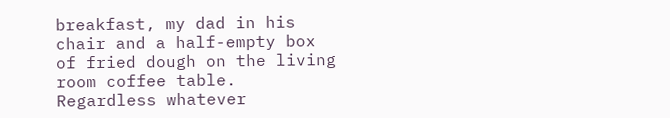breakfast, my dad in his chair and a half-empty box of fried dough on the living room coffee table. Regardless whatever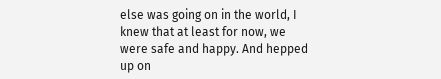else was going on in the world, I knew that at least for now, we were safe and happy. And hepped up on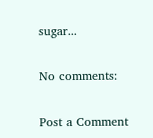sugar...

No comments:

Post a Comment